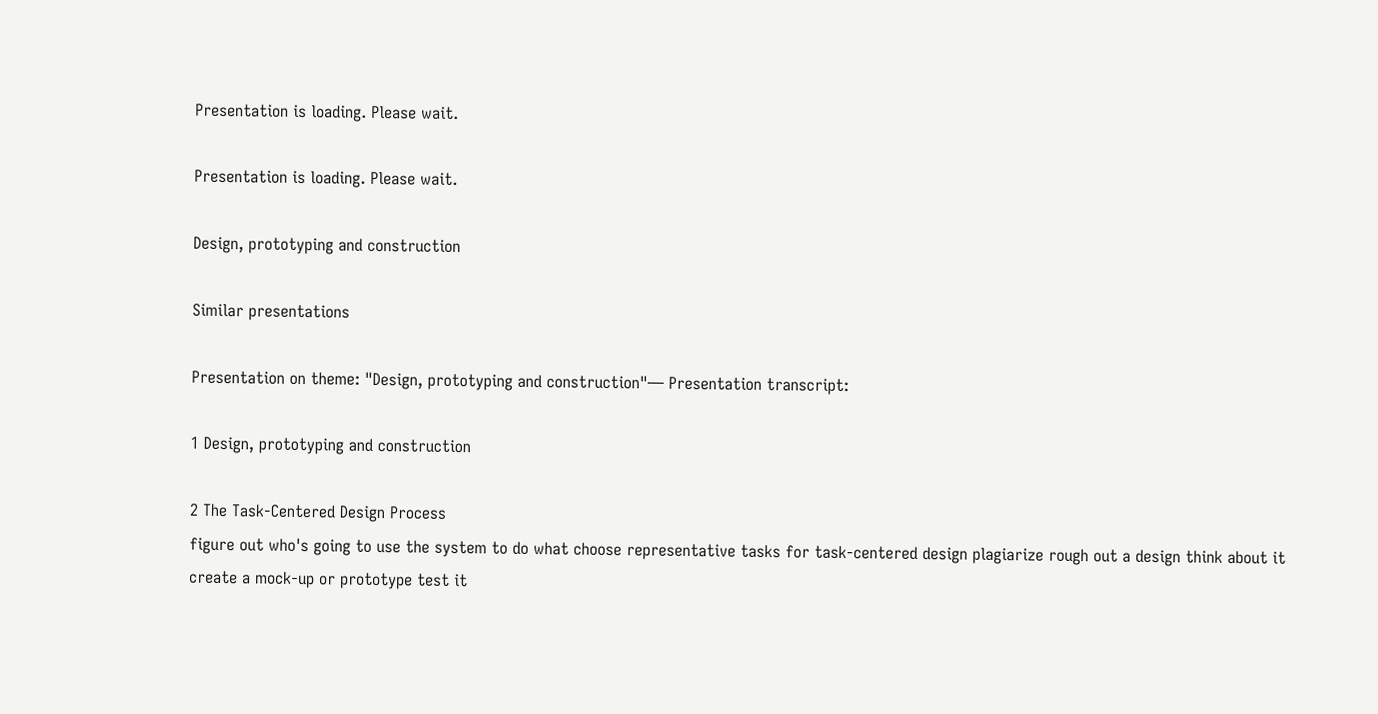Presentation is loading. Please wait.

Presentation is loading. Please wait.

Design, prototyping and construction

Similar presentations

Presentation on theme: "Design, prototyping and construction"— Presentation transcript:

1 Design, prototyping and construction

2 The Task-Centered Design Process
figure out who's going to use the system to do what choose representative tasks for task-centered design plagiarize rough out a design think about it create a mock-up or prototype test it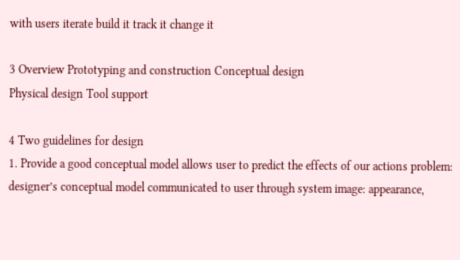with users iterate build it track it change it

3 Overview Prototyping and construction Conceptual design
Physical design Tool support

4 Two guidelines for design
1. Provide a good conceptual model allows user to predict the effects of our actions problem: designer’s conceptual model communicated to user through system image: appearance,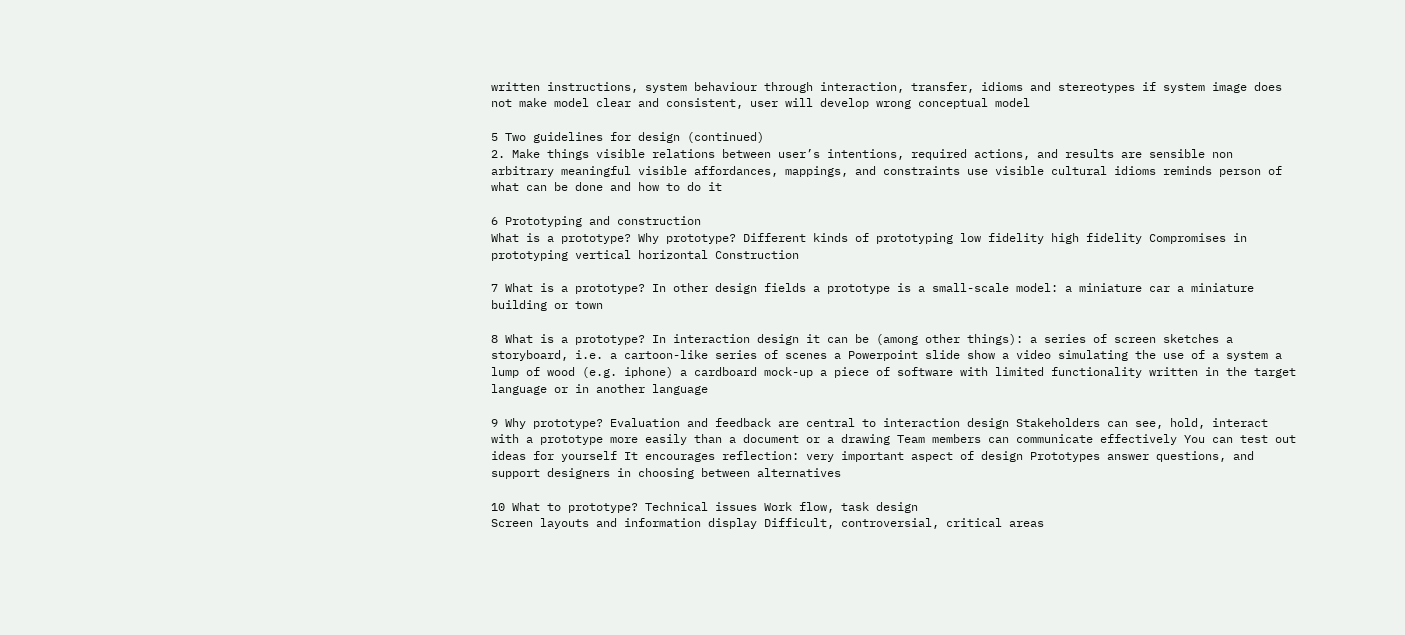written instructions, system behaviour through interaction, transfer, idioms and stereotypes if system image does not make model clear and consistent, user will develop wrong conceptual model

5 Two guidelines for design (continued)
2. Make things visible relations between user’s intentions, required actions, and results are sensible non arbitrary meaningful visible affordances, mappings, and constraints use visible cultural idioms reminds person of what can be done and how to do it

6 Prototyping and construction
What is a prototype? Why prototype? Different kinds of prototyping low fidelity high fidelity Compromises in prototyping vertical horizontal Construction

7 What is a prototype? In other design fields a prototype is a small-scale model: a miniature car a miniature building or town

8 What is a prototype? In interaction design it can be (among other things): a series of screen sketches a storyboard, i.e. a cartoon-like series of scenes a Powerpoint slide show a video simulating the use of a system a lump of wood (e.g. iphone) a cardboard mock-up a piece of software with limited functionality written in the target language or in another language

9 Why prototype? Evaluation and feedback are central to interaction design Stakeholders can see, hold, interact with a prototype more easily than a document or a drawing Team members can communicate effectively You can test out ideas for yourself It encourages reflection: very important aspect of design Prototypes answer questions, and support designers in choosing between alternatives

10 What to prototype? Technical issues Work flow, task design
Screen layouts and information display Difficult, controversial, critical areas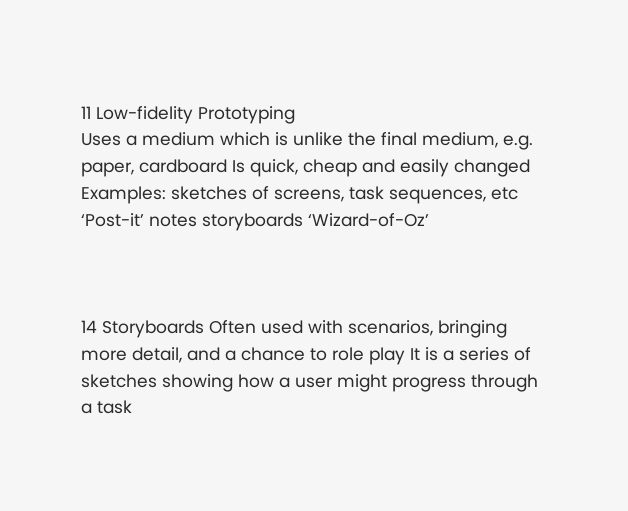11 Low-fidelity Prototyping
Uses a medium which is unlike the final medium, e.g. paper, cardboard Is quick, cheap and easily changed Examples: sketches of screens, task sequences, etc ‘Post-it’ notes storyboards ‘Wizard-of-Oz’



14 Storyboards Often used with scenarios, bringing more detail, and a chance to role play It is a series of sketches showing how a user might progress through a task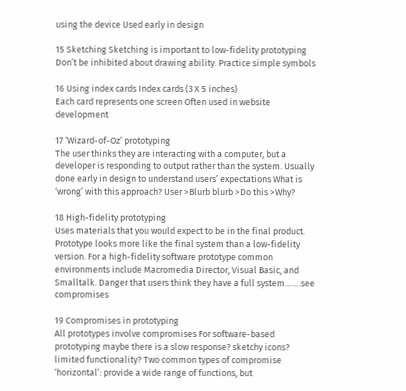using the device Used early in design

15 Sketching Sketching is important to low-fidelity prototyping
Don’t be inhibited about drawing ability. Practice simple symbols

16 Using index cards Index cards (3 X 5 inches)
Each card represents one screen Often used in website development

17 ‘Wizard-of-Oz’ prototyping
The user thinks they are interacting with a computer, but a developer is responding to output rather than the system. Usually done early in design to understand users’ expectations What is ‘wrong’ with this approach? User >Blurb blurb >Do this >Why?

18 High-fidelity prototyping
Uses materials that you would expect to be in the final product. Prototype looks more like the final system than a low-fidelity version. For a high-fidelity software prototype common environments include Macromedia Director, Visual Basic, and Smalltalk. Danger that users think they have a full system…….see compromises

19 Compromises in prototyping
All prototypes involve compromises For software-based prototyping maybe there is a slow response? sketchy icons? limited functionality? Two common types of compromise ‘horizontal’: provide a wide range of functions, but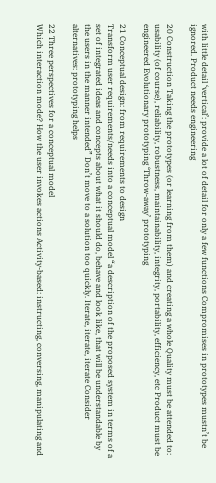with little detail ‘vertical’: provide a lot of detail for only a few functions Compromises in prototypes mustn’t be ignored. Product needs engineering

20 Construction Taking the prototypes (or learning from them) and creating a whole Quality must be attended to: usability (of course), reliability, robustness, maintainability, integrity, portability, efficiency, etc Product must be engineered Evolutionary prototyping ‘Throw-away’ prototyping

21 Conceptual design: from requirements to design
Transform user requirements/needs into a conceptual model “a description of the proposed system in terms of a set of integrated ideas and concepts about what it should do, behave and look like, that will be understandable by the users in the manner intended” Don’t move to a solution too quickly. Iterate, iterate, iterate Consider alternatives: prototyping helps

22 Three perspectives for a conceptual model
Which interaction mode? How the user invokes actions Activity-based: instructing, conversing, manipulating and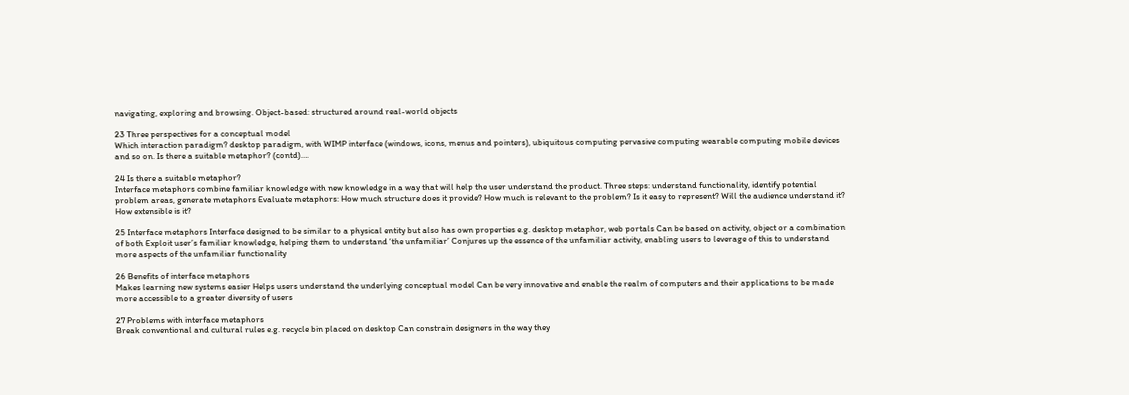navigating, exploring and browsing. Object-based: structured around real-world objects

23 Three perspectives for a conceptual model
Which interaction paradigm? desktop paradigm, with WIMP interface (windows, icons, menus and pointers), ubiquitous computing pervasive computing wearable computing mobile devices and so on. Is there a suitable metaphor? (contd)….

24 Is there a suitable metaphor?
Interface metaphors combine familiar knowledge with new knowledge in a way that will help the user understand the product. Three steps: understand functionality, identify potential problem areas, generate metaphors Evaluate metaphors: How much structure does it provide? How much is relevant to the problem? Is it easy to represent? Will the audience understand it? How extensible is it?

25 Interface metaphors Interface designed to be similar to a physical entity but also has own properties e.g. desktop metaphor, web portals Can be based on activity, object or a combination of both Exploit user’s familiar knowledge, helping them to understand ‘the unfamiliar’ Conjures up the essence of the unfamiliar activity, enabling users to leverage of this to understand more aspects of the unfamiliar functionality

26 Benefits of interface metaphors
Makes learning new systems easier Helps users understand the underlying conceptual model Can be very innovative and enable the realm of computers and their applications to be made more accessible to a greater diversity of users

27 Problems with interface metaphors
Break conventional and cultural rules e.g. recycle bin placed on desktop Can constrain designers in the way they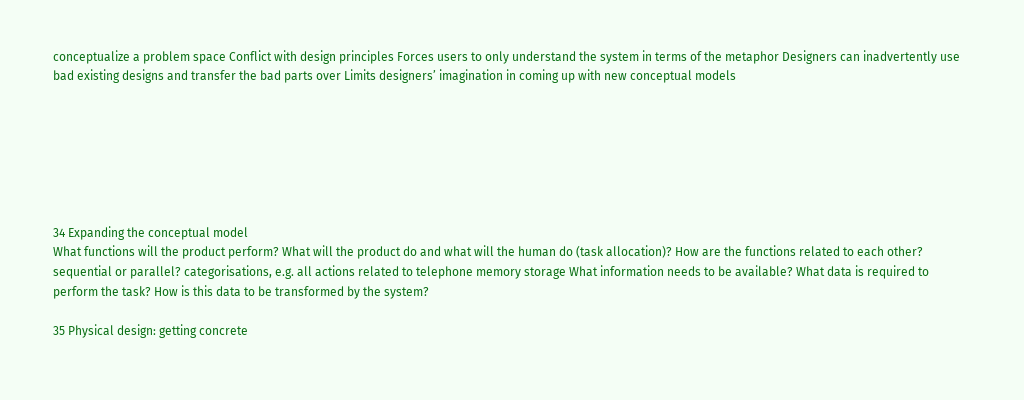conceptualize a problem space Conflict with design principles Forces users to only understand the system in terms of the metaphor Designers can inadvertently use bad existing designs and transfer the bad parts over Limits designers’ imagination in coming up with new conceptual models







34 Expanding the conceptual model
What functions will the product perform? What will the product do and what will the human do (task allocation)? How are the functions related to each other? sequential or parallel? categorisations, e.g. all actions related to telephone memory storage What information needs to be available? What data is required to perform the task? How is this data to be transformed by the system?

35 Physical design: getting concrete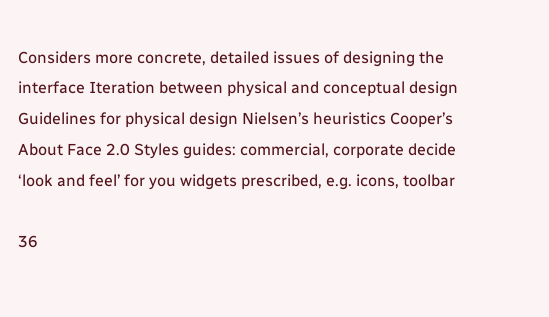Considers more concrete, detailed issues of designing the interface Iteration between physical and conceptual design Guidelines for physical design Nielsen’s heuristics Cooper’s About Face 2.0 Styles guides: commercial, corporate decide ‘look and feel’ for you widgets prescribed, e.g. icons, toolbar

36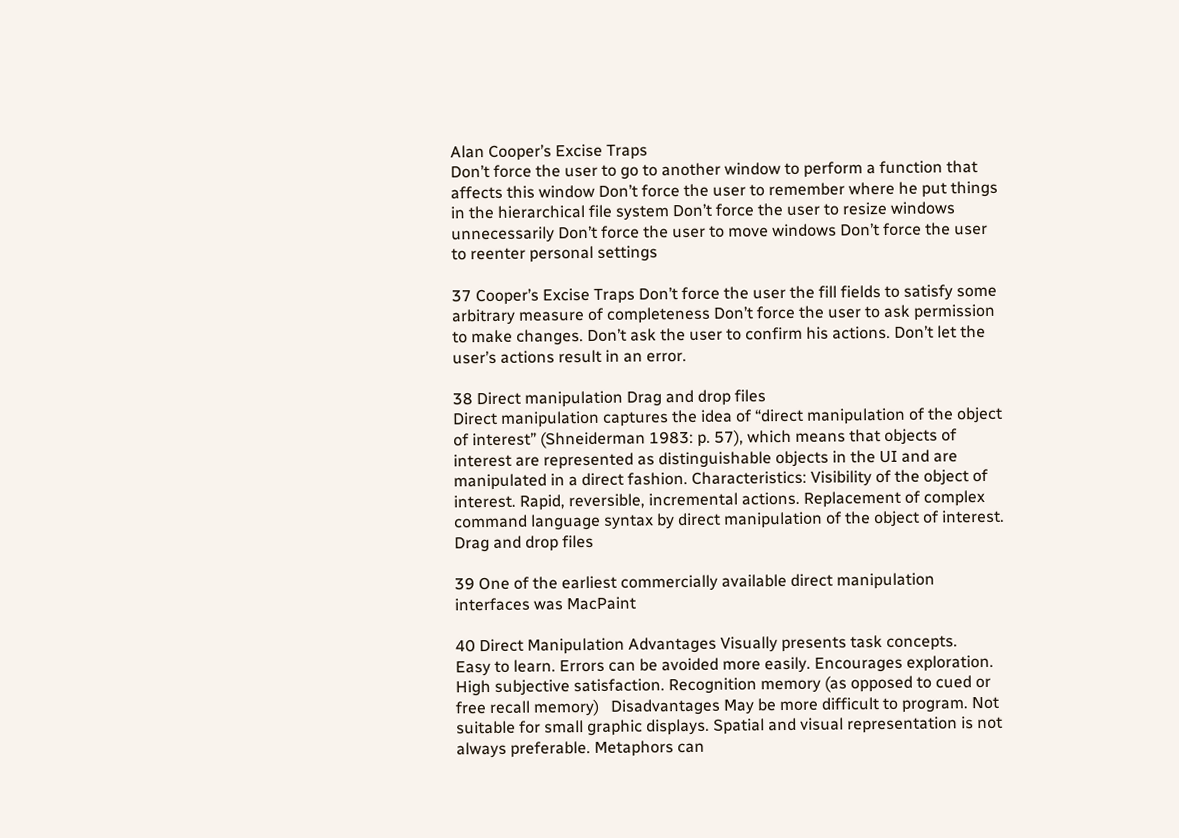Alan Cooper’s Excise Traps
Don’t force the user to go to another window to perform a function that affects this window Don’t force the user to remember where he put things in the hierarchical file system Don’t force the user to resize windows unnecessarily Don’t force the user to move windows Don’t force the user to reenter personal settings

37 Cooper’s Excise Traps Don’t force the user the fill fields to satisfy some arbitrary measure of completeness Don’t force the user to ask permission to make changes. Don’t ask the user to confirm his actions. Don’t let the user’s actions result in an error.

38 Direct manipulation Drag and drop files
Direct manipulation captures the idea of “direct manipulation of the object of interest” (Shneiderman 1983: p. 57), which means that objects of interest are represented as distinguishable objects in the UI and are manipulated in a direct fashion. Characteristics: Visibility of the object of interest. Rapid, reversible, incremental actions. Replacement of complex command language syntax by direct manipulation of the object of interest. Drag and drop files

39 One of the earliest commercially available direct manipulation interfaces was MacPaint

40 Direct Manipulation Advantages Visually presents task concepts.
Easy to learn. Errors can be avoided more easily. Encourages exploration. High subjective satisfaction. Recognition memory (as opposed to cued or free recall memory)   Disadvantages May be more difficult to program. Not suitable for small graphic displays. Spatial and visual representation is not always preferable. Metaphors can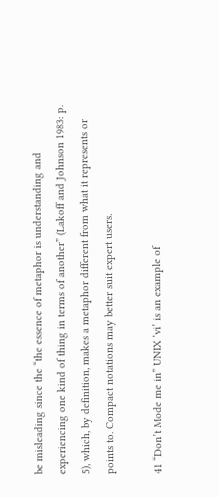be misleading since the “the essence of metaphor is understanding and experiencing one kind of thing in terms of another” (Lakoff and Johnson 1983: p. 5), which, by definition, makes a metaphor different from what it represents or points to. Compact notations may better suit expert users.

41 “Don’t Mode me in” UNIX ‘vi’ is an example of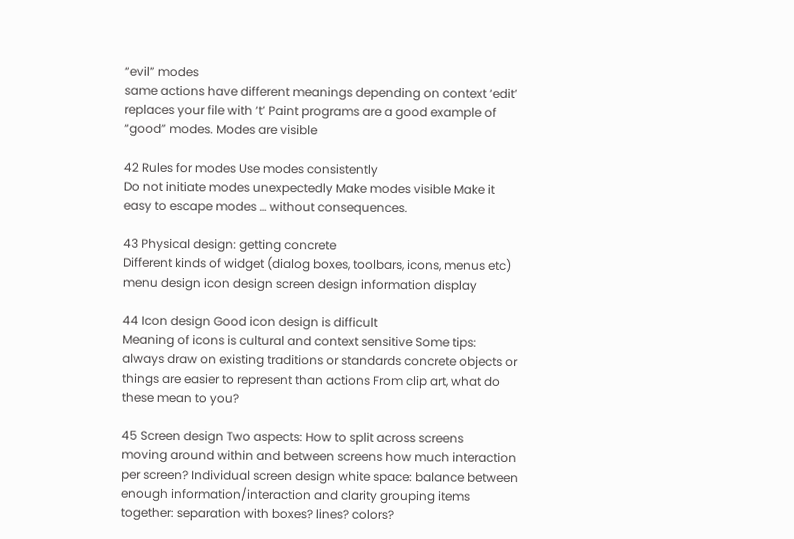“evil” modes
same actions have different meanings depending on context ‘edit’ replaces your file with ‘t’ Paint programs are a good example of “good” modes. Modes are visible

42 Rules for modes Use modes consistently
Do not initiate modes unexpectedly Make modes visible Make it easy to escape modes … without consequences.

43 Physical design: getting concrete
Different kinds of widget (dialog boxes, toolbars, icons, menus etc) menu design icon design screen design information display

44 Icon design Good icon design is difficult
Meaning of icons is cultural and context sensitive Some tips: always draw on existing traditions or standards concrete objects or things are easier to represent than actions From clip art, what do these mean to you?

45 Screen design Two aspects: How to split across screens
moving around within and between screens how much interaction per screen? Individual screen design white space: balance between enough information/interaction and clarity grouping items together: separation with boxes? lines? colors?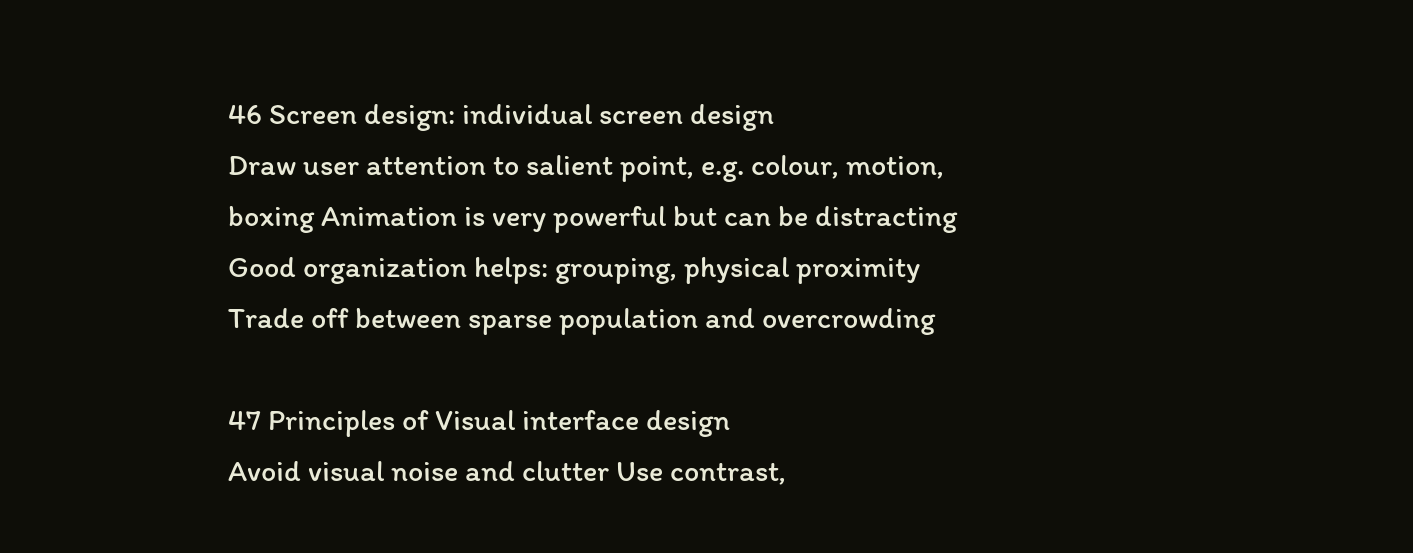46 Screen design: individual screen design
Draw user attention to salient point, e.g. colour, motion, boxing Animation is very powerful but can be distracting Good organization helps: grouping, physical proximity Trade off between sparse population and overcrowding

47 Principles of Visual interface design
Avoid visual noise and clutter Use contrast,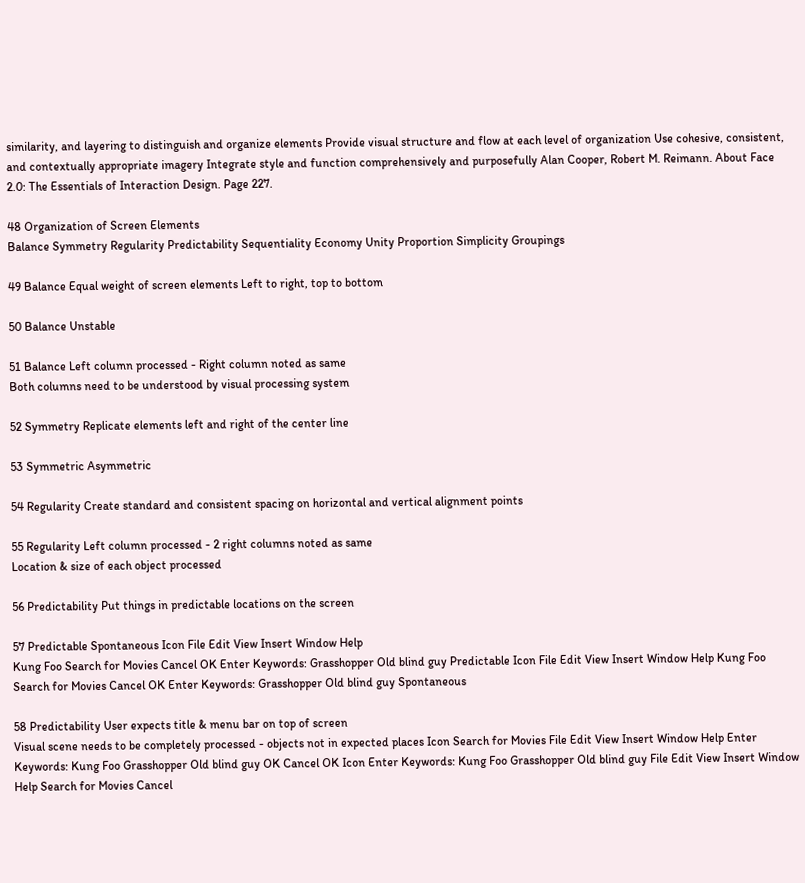similarity, and layering to distinguish and organize elements Provide visual structure and flow at each level of organization Use cohesive, consistent, and contextually appropriate imagery Integrate style and function comprehensively and purposefully Alan Cooper, Robert M. Reimann. About Face 2.0: The Essentials of Interaction Design. Page 227.

48 Organization of Screen Elements
Balance Symmetry Regularity Predictability Sequentiality Economy Unity Proportion Simplicity Groupings

49 Balance Equal weight of screen elements Left to right, top to bottom

50 Balance Unstable

51 Balance Left column processed - Right column noted as same
Both columns need to be understood by visual processing system

52 Symmetry Replicate elements left and right of the center line

53 Symmetric Asymmetric

54 Regularity Create standard and consistent spacing on horizontal and vertical alignment points

55 Regularity Left column processed - 2 right columns noted as same
Location & size of each object processed

56 Predictability Put things in predictable locations on the screen

57 Predictable Spontaneous Icon File Edit View Insert Window Help
Kung Foo Search for Movies Cancel OK Enter Keywords: Grasshopper Old blind guy Predictable Icon File Edit View Insert Window Help Kung Foo Search for Movies Cancel OK Enter Keywords: Grasshopper Old blind guy Spontaneous

58 Predictability User expects title & menu bar on top of screen
Visual scene needs to be completely processed - objects not in expected places Icon Search for Movies File Edit View Insert Window Help Enter Keywords: Kung Foo Grasshopper Old blind guy OK Cancel OK Icon Enter Keywords: Kung Foo Grasshopper Old blind guy File Edit View Insert Window Help Search for Movies Cancel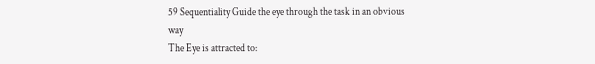59 Sequentiality Guide the eye through the task in an obvious way
The Eye is attracted to: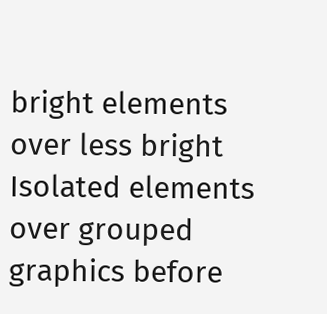bright elements over less bright Isolated elements over grouped graphics before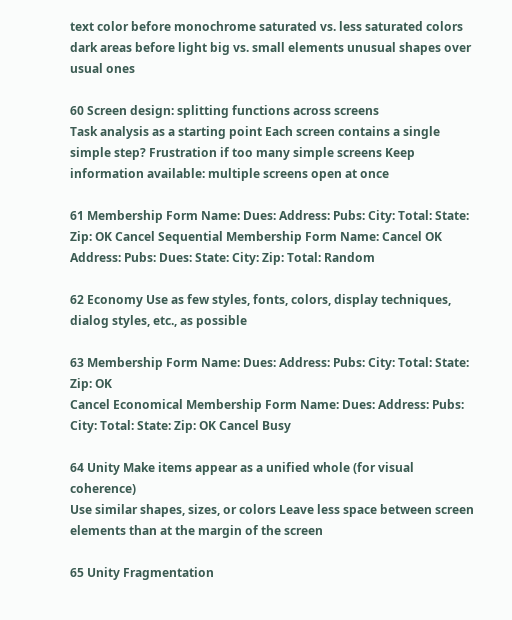text color before monochrome saturated vs. less saturated colors dark areas before light big vs. small elements unusual shapes over usual ones

60 Screen design: splitting functions across screens
Task analysis as a starting point Each screen contains a single simple step? Frustration if too many simple screens Keep information available: multiple screens open at once

61 Membership Form Name: Dues: Address: Pubs: City: Total: State: Zip: OK Cancel Sequential Membership Form Name: Cancel OK Address: Pubs: Dues: State: City: Zip: Total: Random

62 Economy Use as few styles, fonts, colors, display techniques, dialog styles, etc., as possible

63 Membership Form Name: Dues: Address: Pubs: City: Total: State: Zip: OK
Cancel Economical Membership Form Name: Dues: Address: Pubs: City: Total: State: Zip: OK Cancel Busy

64 Unity Make items appear as a unified whole (for visual coherence)
Use similar shapes, sizes, or colors Leave less space between screen elements than at the margin of the screen

65 Unity Fragmentation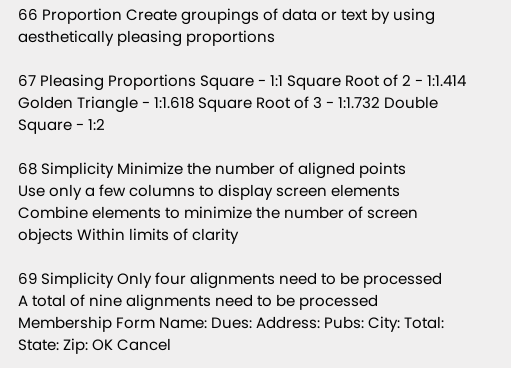66 Proportion Create groupings of data or text by using aesthetically pleasing proportions

67 Pleasing Proportions Square - 1:1 Square Root of 2 - 1:1.414
Golden Triangle - 1:1.618 Square Root of 3 - 1:1.732 Double Square - 1:2

68 Simplicity Minimize the number of aligned points
Use only a few columns to display screen elements Combine elements to minimize the number of screen objects Within limits of clarity

69 Simplicity Only four alignments need to be processed
A total of nine alignments need to be processed Membership Form Name: Dues: Address: Pubs: City: Total: State: Zip: OK Cancel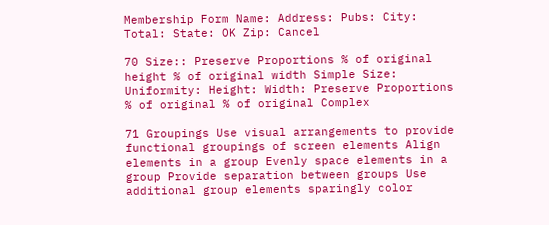Membership Form Name: Address: Pubs: City: Total: State: OK Zip: Cancel

70 Size:: Preserve Proportions % of original height % of original width Simple Size: Uniformity: Height: Width: Preserve Proportions % of original % of original Complex

71 Groupings Use visual arrangements to provide functional groupings of screen elements Align elements in a group Evenly space elements in a group Provide separation between groups Use additional group elements sparingly color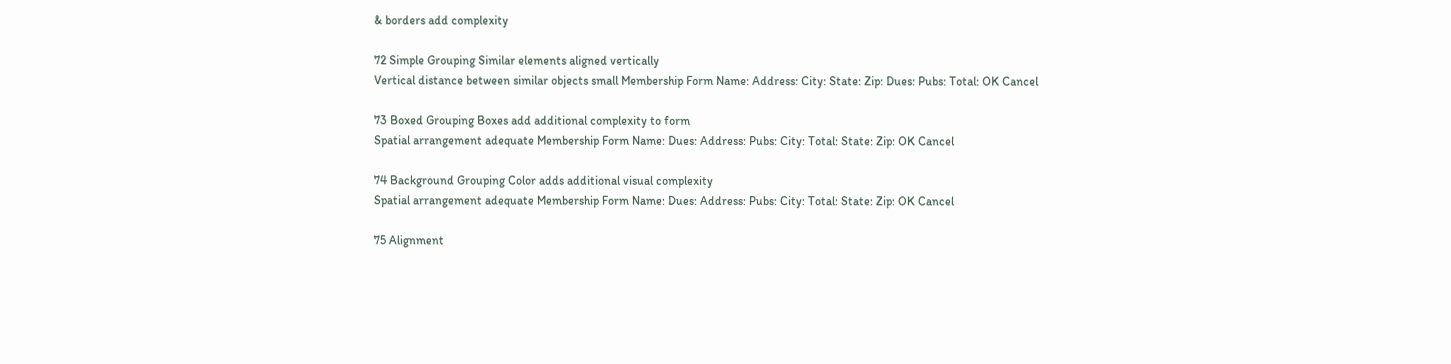& borders add complexity

72 Simple Grouping Similar elements aligned vertically
Vertical distance between similar objects small Membership Form Name: Address: City: State: Zip: Dues: Pubs: Total: OK Cancel

73 Boxed Grouping Boxes add additional complexity to form
Spatial arrangement adequate Membership Form Name: Dues: Address: Pubs: City: Total: State: Zip: OK Cancel

74 Background Grouping Color adds additional visual complexity
Spatial arrangement adequate Membership Form Name: Dues: Address: Pubs: City: Total: State: Zip: OK Cancel

75 Alignment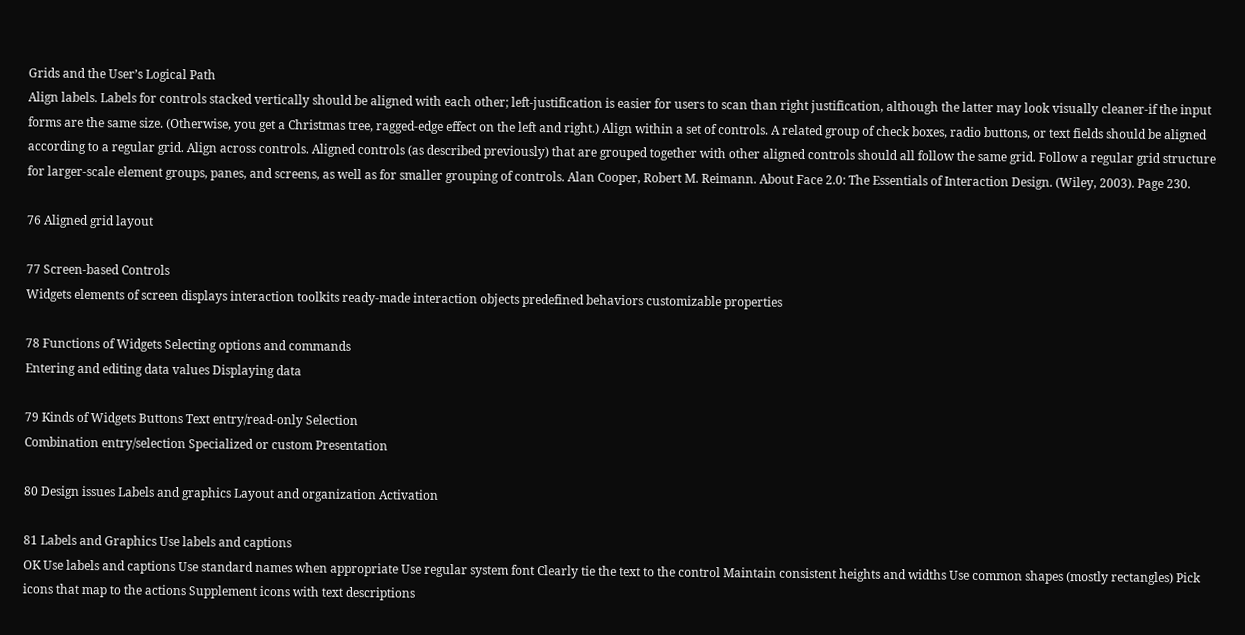Grids and the User’s Logical Path
Align labels. Labels for controls stacked vertically should be aligned with each other; left-justification is easier for users to scan than right justification, although the latter may look visually cleaner-if the input forms are the same size. (Otherwise, you get a Christmas tree, ragged-edge effect on the left and right.) Align within a set of controls. A related group of check boxes, radio buttons, or text fields should be aligned according to a regular grid. Align across controls. Aligned controls (as described previously) that are grouped together with other aligned controls should all follow the same grid. Follow a regular grid structure for larger-scale element groups, panes, and screens, as well as for smaller grouping of controls. Alan Cooper, Robert M. Reimann. About Face 2.0: The Essentials of Interaction Design. (Wiley, 2003). Page 230.

76 Aligned grid layout

77 Screen-based Controls
Widgets elements of screen displays interaction toolkits ready-made interaction objects predefined behaviors customizable properties

78 Functions of Widgets Selecting options and commands
Entering and editing data values Displaying data

79 Kinds of Widgets Buttons Text entry/read-only Selection
Combination entry/selection Specialized or custom Presentation

80 Design issues Labels and graphics Layout and organization Activation

81 Labels and Graphics Use labels and captions
OK Use labels and captions Use standard names when appropriate Use regular system font Clearly tie the text to the control Maintain consistent heights and widths Use common shapes (mostly rectangles) Pick icons that map to the actions Supplement icons with text descriptions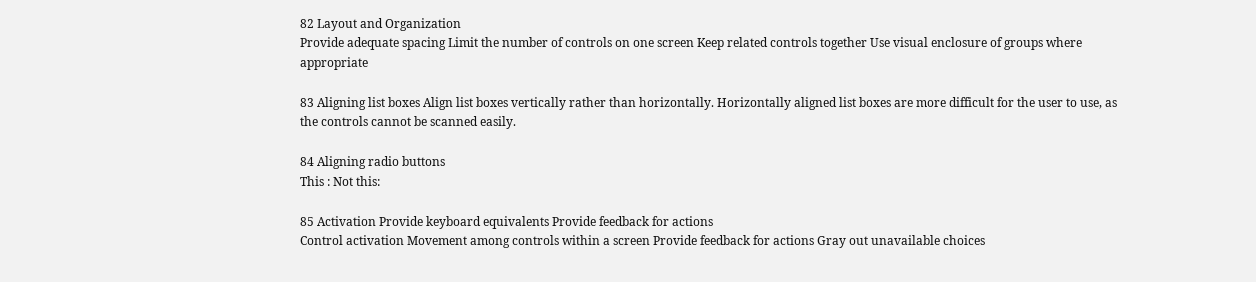82 Layout and Organization
Provide adequate spacing Limit the number of controls on one screen Keep related controls together Use visual enclosure of groups where appropriate

83 Aligning list boxes Align list boxes vertically rather than horizontally. Horizontally aligned list boxes are more difficult for the user to use, as the controls cannot be scanned easily.

84 Aligning radio buttons
This : Not this:

85 Activation Provide keyboard equivalents Provide feedback for actions
Control activation Movement among controls within a screen Provide feedback for actions Gray out unavailable choices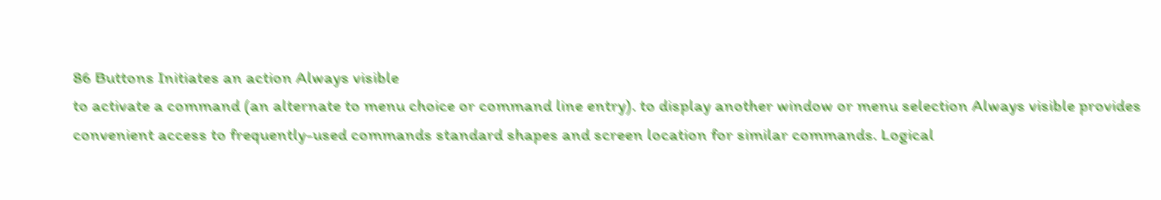86 Buttons Initiates an action Always visible
to activate a command (an alternate to menu choice or command line entry). to display another window or menu selection Always visible provides convenient access to frequently-used commands standard shapes and screen location for similar commands. Logical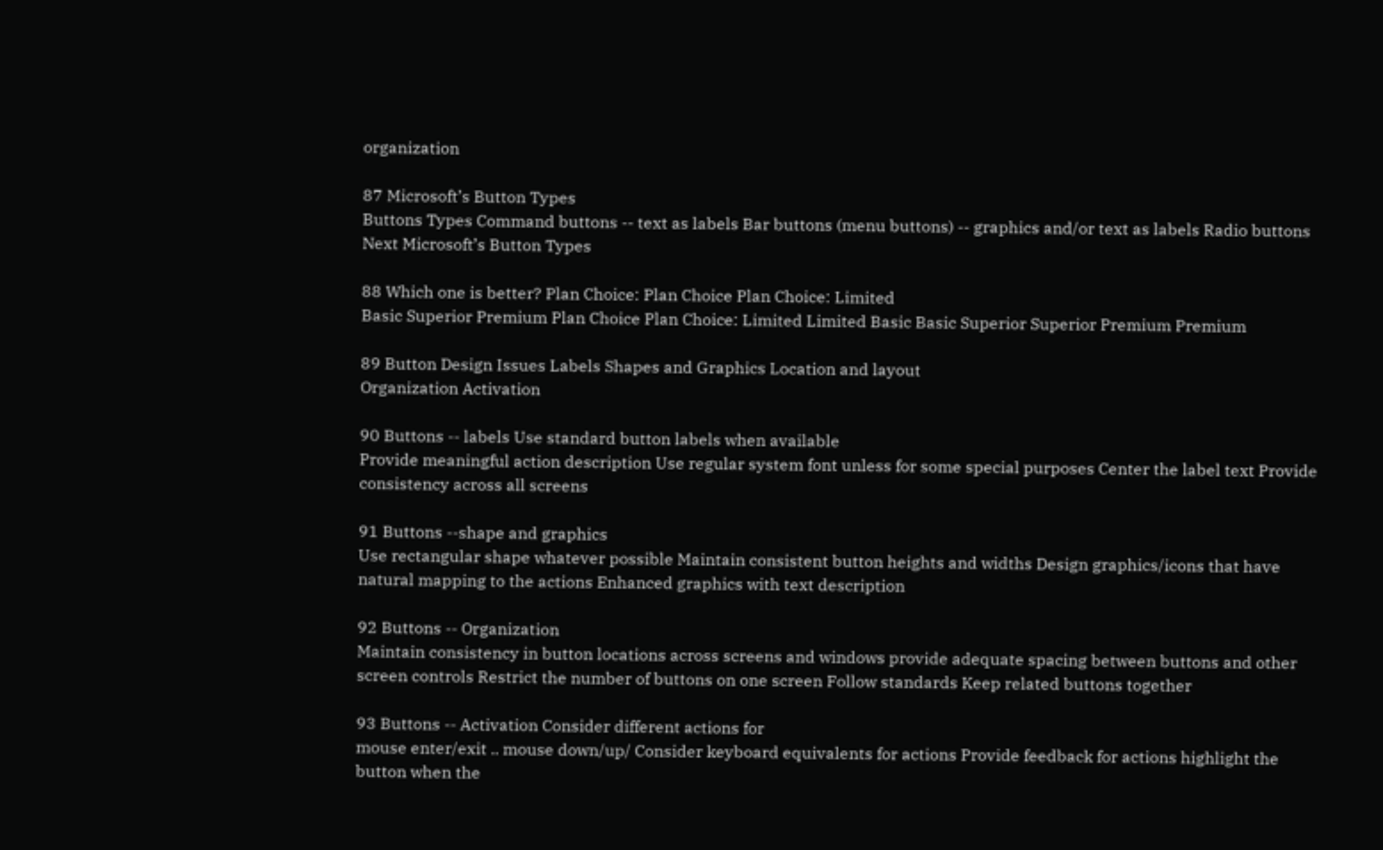organization

87 Microsoft’s Button Types
Buttons Types Command buttons -- text as labels Bar buttons (menu buttons) -- graphics and/or text as labels Radio buttons Next Microsoft’s Button Types

88 Which one is better? Plan Choice: Plan Choice Plan Choice: Limited
Basic Superior Premium Plan Choice Plan Choice: Limited Limited Basic Basic Superior Superior Premium Premium

89 Button Design Issues Labels Shapes and Graphics Location and layout
Organization Activation

90 Buttons -- labels Use standard button labels when available
Provide meaningful action description Use regular system font unless for some special purposes Center the label text Provide consistency across all screens

91 Buttons --shape and graphics
Use rectangular shape whatever possible Maintain consistent button heights and widths Design graphics/icons that have natural mapping to the actions Enhanced graphics with text description

92 Buttons -- Organization
Maintain consistency in button locations across screens and windows provide adequate spacing between buttons and other screen controls Restrict the number of buttons on one screen Follow standards Keep related buttons together

93 Buttons -- Activation Consider different actions for
mouse enter/exit .. mouse down/up/ Consider keyboard equivalents for actions Provide feedback for actions highlight the button when the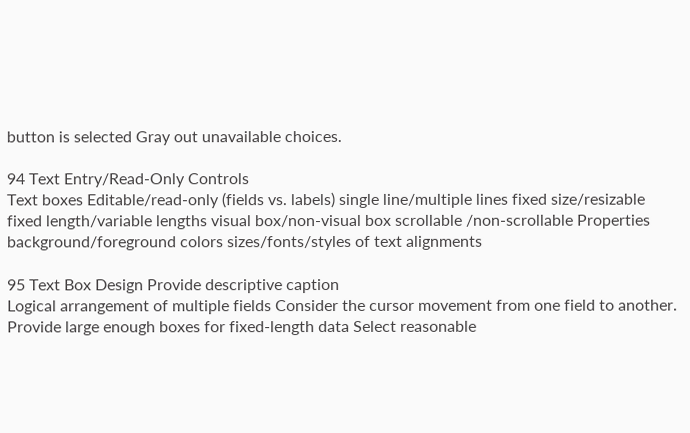button is selected Gray out unavailable choices.

94 Text Entry/Read-Only Controls
Text boxes Editable/read-only (fields vs. labels) single line/multiple lines fixed size/resizable fixed length/variable lengths visual box/non-visual box scrollable /non-scrollable Properties background/foreground colors sizes/fonts/styles of text alignments

95 Text Box Design Provide descriptive caption
Logical arrangement of multiple fields Consider the cursor movement from one field to another. Provide large enough boxes for fixed-length data Select reasonable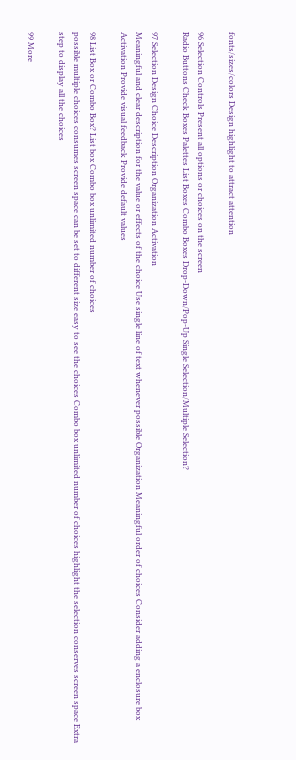fonts/sizes/colors Design highlight to attract attention

96 Selection Controls Present all options or choices on the screen
Radio Buttons Check Boxes Palettes List Boxes Combo Boxes Drop-Down/Pop-Up Single Selection/Multiple Selection?

97 Selection Design Choice Description Organization Activation
Meaningful and clear description for the value or effects of the choice Use single line of text whenever possible Organization Meaningful order of choices Consider adding a enclosure box Activation Provide visual feedback Provide default values

98 List Box or Combo Box? List box Combo box unlimited number of choices
possible multiple choices consumes screen space can be set to different size easy to see the choices Combo box unlimited number of choices highlight the selection conserves screen space Extra step to display all the choices

99 More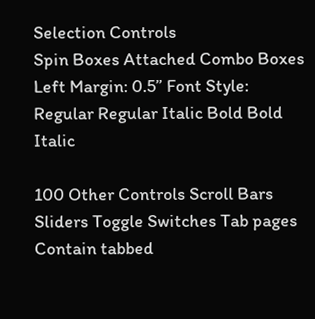Selection Controls
Spin Boxes Attached Combo Boxes Left Margin: 0.5” Font Style: Regular Regular Italic Bold Bold Italic

100 Other Controls Scroll Bars Sliders Toggle Switches Tab pages
Contain tabbed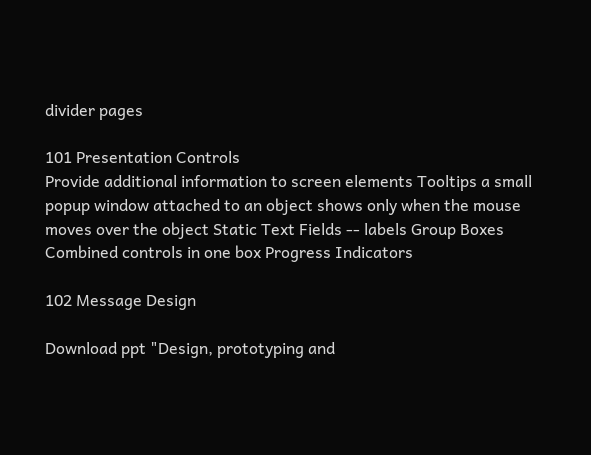divider pages

101 Presentation Controls
Provide additional information to screen elements Tooltips a small popup window attached to an object shows only when the mouse moves over the object Static Text Fields -- labels Group Boxes Combined controls in one box Progress Indicators

102 Message Design

Download ppt "Design, prototyping and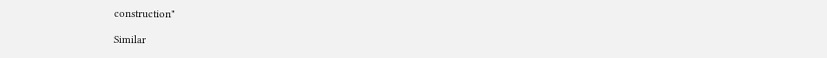construction"

Similar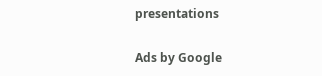presentations

Ads by Google